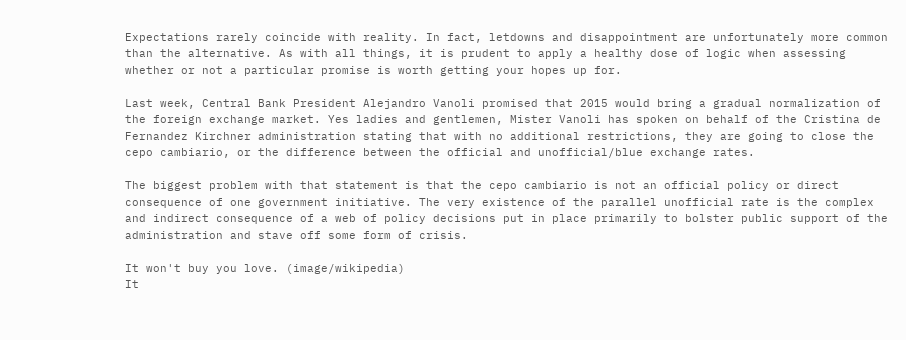Expectations rarely coincide with reality. In fact, letdowns and disappointment are unfortunately more common than the alternative. As with all things, it is prudent to apply a healthy dose of logic when assessing whether or not a particular promise is worth getting your hopes up for.

Last week, Central Bank President Alejandro Vanoli promised that 2015 would bring a gradual normalization of the foreign exchange market. Yes ladies and gentlemen, Mister Vanoli has spoken on behalf of the Cristina de Fernandez Kirchner administration stating that with no additional restrictions, they are going to close the cepo cambiario, or the difference between the official and unofficial/blue exchange rates.

The biggest problem with that statement is that the cepo cambiario is not an official policy or direct consequence of one government initiative. The very existence of the parallel unofficial rate is the complex and indirect consequence of a web of policy decisions put in place primarily to bolster public support of the administration and stave off some form of crisis.

It won't buy you love. (image/wikipedia)
It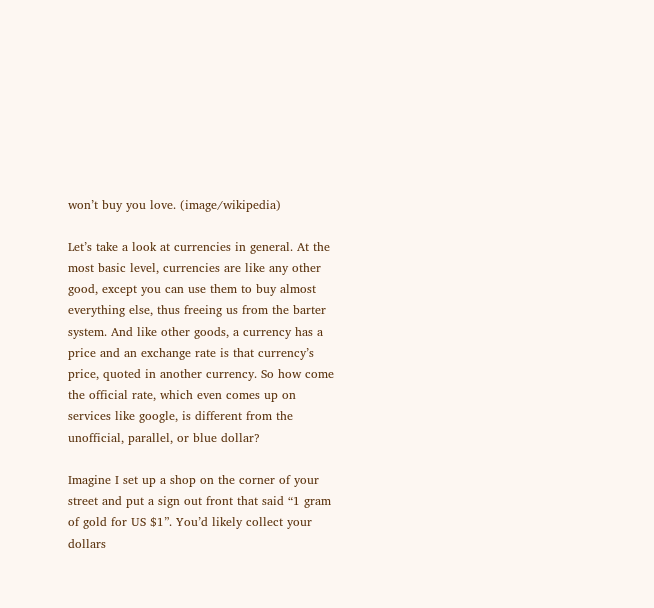won’t buy you love. (image/wikipedia)

Let’s take a look at currencies in general. At the most basic level, currencies are like any other good, except you can use them to buy almost everything else, thus freeing us from the barter system. And like other goods, a currency has a price and an exchange rate is that currency’s price, quoted in another currency. So how come the official rate, which even comes up on services like google, is different from the unofficial, parallel, or blue dollar?

Imagine I set up a shop on the corner of your street and put a sign out front that said “1 gram of gold for US $1”. You’d likely collect your dollars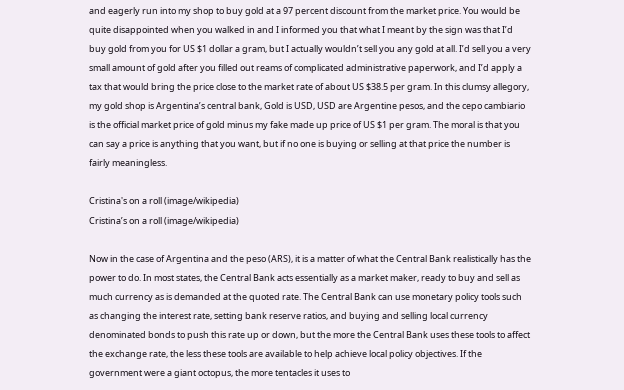and eagerly run into my shop to buy gold at a 97 percent discount from the market price. You would be quite disappointed when you walked in and I informed you that what I meant by the sign was that I’d buy gold from you for US $1 dollar a gram, but I actually wouldn’t sell you any gold at all. I’d sell you a very small amount of gold after you filled out reams of complicated administrative paperwork, and I’d apply a tax that would bring the price close to the market rate of about US $38.5 per gram. In this clumsy allegory, my gold shop is Argentina’s central bank, Gold is USD, USD are Argentine pesos, and the cepo cambiario is the official market price of gold minus my fake made up price of US $1 per gram. The moral is that you can say a price is anything that you want, but if no one is buying or selling at that price the number is fairly meaningless.

Cristina's on a roll (image/wikipedia)
Cristina’s on a roll (image/wikipedia)

Now in the case of Argentina and the peso (ARS), it is a matter of what the Central Bank realistically has the power to do. In most states, the Central Bank acts essentially as a market maker, ready to buy and sell as much currency as is demanded at the quoted rate. The Central Bank can use monetary policy tools such as changing the interest rate, setting bank reserve ratios, and buying and selling local currency denominated bonds to push this rate up or down, but the more the Central Bank uses these tools to affect the exchange rate, the less these tools are available to help achieve local policy objectives. If the government were a giant octopus, the more tentacles it uses to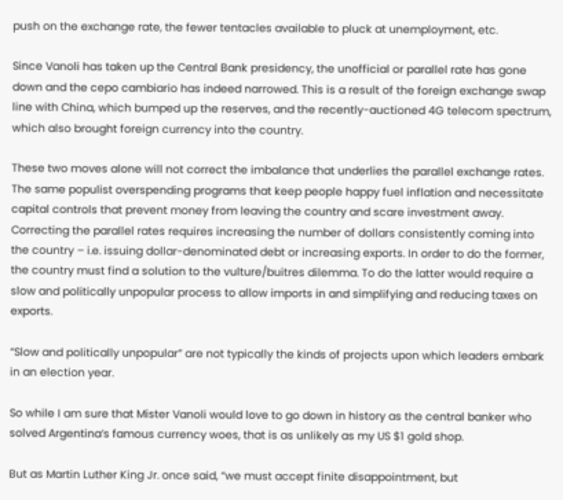push on the exchange rate, the fewer tentacles available to pluck at unemployment, etc.

Since Vanoli has taken up the Central Bank presidency, the unofficial or parallel rate has gone down and the cepo cambiario has indeed narrowed. This is a result of the foreign exchange swap line with China, which bumped up the reserves, and the recently-auctioned 4G telecom spectrum, which also brought foreign currency into the country.

These two moves alone will not correct the imbalance that underlies the parallel exchange rates. The same populist overspending programs that keep people happy fuel inflation and necessitate capital controls that prevent money from leaving the country and scare investment away. Correcting the parallel rates requires increasing the number of dollars consistently coming into the country – i.e. issuing dollar-denominated debt or increasing exports. In order to do the former, the country must find a solution to the vulture/buitres dilemma. To do the latter would require a slow and politically unpopular process to allow imports in and simplifying and reducing taxes on exports.

“Slow and politically unpopular” are not typically the kinds of projects upon which leaders embark in an election year.

So while I am sure that Mister Vanoli would love to go down in history as the central banker who solved Argentina’s famous currency woes, that is as unlikely as my US $1 gold shop.

But as Martin Luther King Jr. once said, “we must accept finite disappointment, but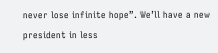never lose infinite hope”. We’ll have a new president in less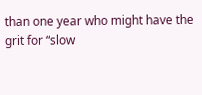than one year who might have the grit for “slow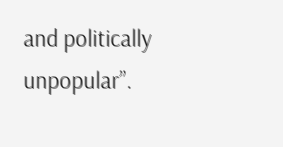and politically unpopular”.